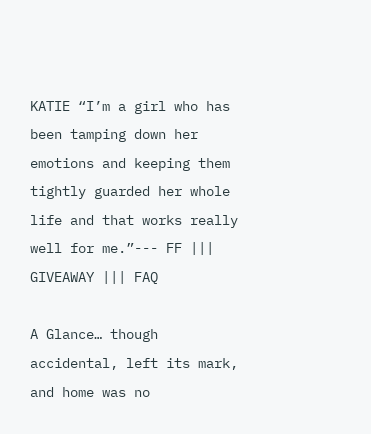KATIE “I’m a girl who has been tamping down her emotions and keeping them tightly guarded her whole life and that works really well for me.”--- FF ||| GIVEAWAY ||| FAQ

A Glance… though accidental, left its mark, and home was no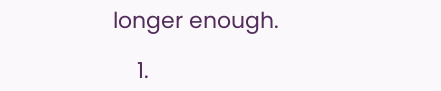longer enough.

    1.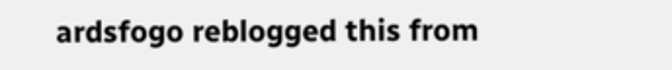ardsfogo reblogged this from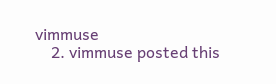vimmuse
    2. vimmuse posted this